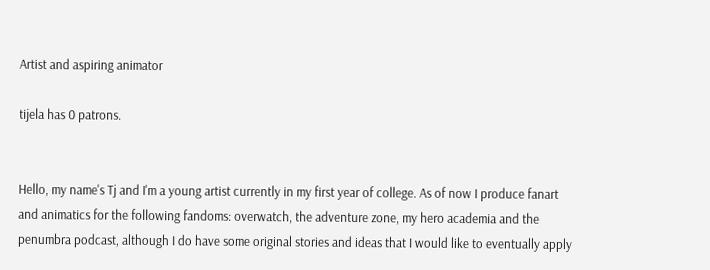Artist and aspiring animator

tijela has 0 patrons.


Hello, my name's Tj and I'm a young artist currently in my first year of college. As of now I produce fanart and animatics for the following fandoms: overwatch, the adventure zone, my hero academia and the penumbra podcast, although I do have some original stories and ideas that I would like to eventually apply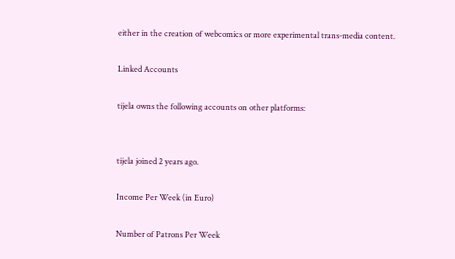either in the creation of webcomics or more experimental trans-media content.

Linked Accounts

tijela owns the following accounts on other platforms:


tijela joined 2 years ago.

Income Per Week (in Euro)

Number of Patrons Per Week